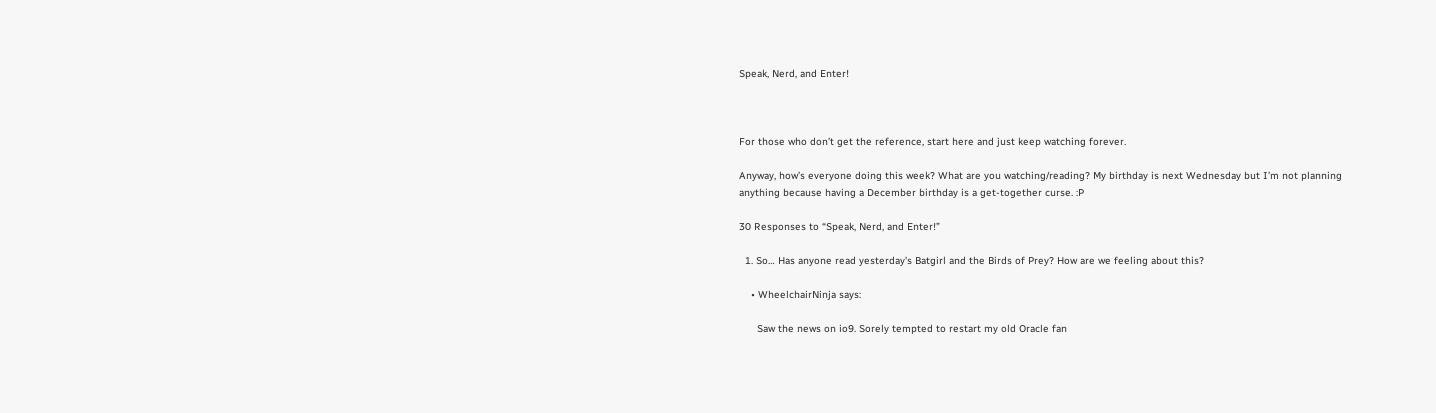Speak, Nerd, and Enter!



For those who don’t get the reference, start here and just keep watching forever.

Anyway, how’s everyone doing this week? What are you watching/reading? My birthday is next Wednesday but I’m not planning anything because having a December birthday is a get-together curse. :P

30 Responses to “Speak, Nerd, and Enter!”

  1. So… Has anyone read yesterday’s Batgirl and the Birds of Prey? How are we feeling about this?

    • WheelchairNinja says:

      Saw the news on io9. Sorely tempted to restart my old Oracle fan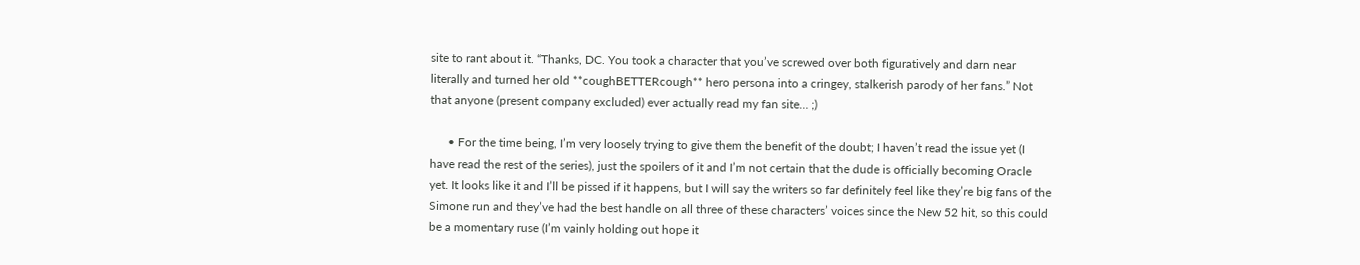site to rant about it. “Thanks, DC. You took a character that you’ve screwed over both figuratively and darn near literally and turned her old **coughBETTERcough** hero persona into a cringey, stalkerish parody of her fans.” Not that anyone (present company excluded) ever actually read my fan site… ;)

      • For the time being, I’m very loosely trying to give them the benefit of the doubt; I haven’t read the issue yet (I have read the rest of the series), just the spoilers of it and I’m not certain that the dude is officially becoming Oracle yet. It looks like it and I’ll be pissed if it happens, but I will say the writers so far definitely feel like they’re big fans of the Simone run and they’ve had the best handle on all three of these characters’ voices since the New 52 hit, so this could be a momentary ruse (I’m vainly holding out hope it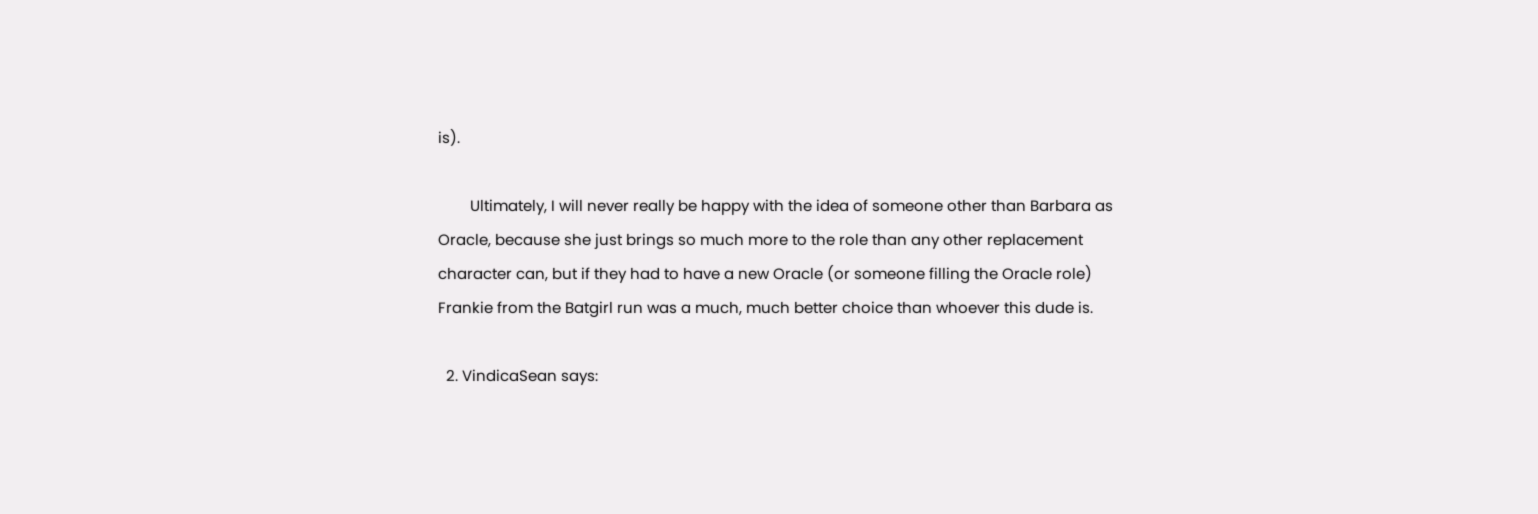is).

        Ultimately, I will never really be happy with the idea of someone other than Barbara as Oracle, because she just brings so much more to the role than any other replacement character can, but if they had to have a new Oracle (or someone filling the Oracle role) Frankie from the Batgirl run was a much, much better choice than whoever this dude is.

  2. VindicaSean says: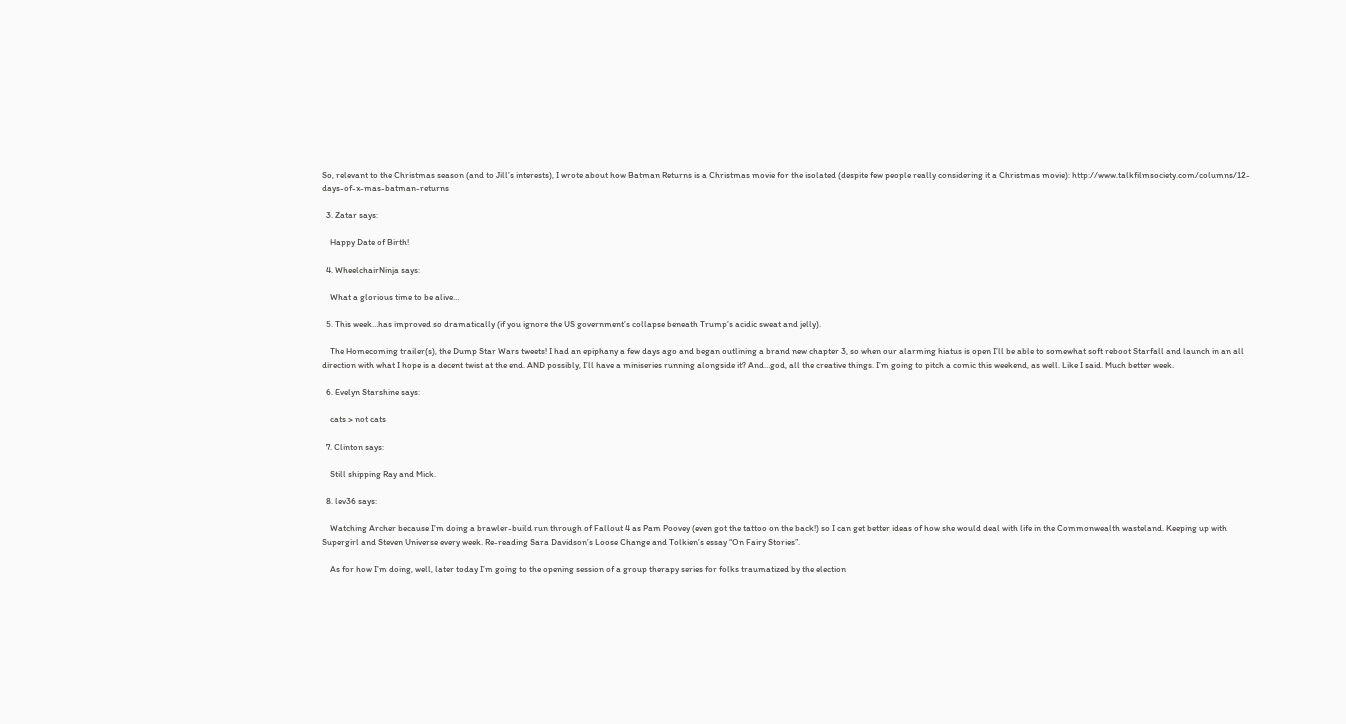So, relevant to the Christmas season (and to Jill’s interests), I wrote about how Batman Returns is a Christmas movie for the isolated (despite few people really considering it a Christmas movie): http://www.talkfilmsociety.com/columns/12-days-of-x-mas-batman-returns

  3. Zatar says:

    Happy Date of Birth!

  4. WheelchairNinja says:

    What a glorious time to be alive…

  5. This week…has improved so dramatically (if you ignore the US government’s collapse beneath Trump’s acidic sweat and jelly).

    The Homecoming trailer(s), the Dump Star Wars tweets! I had an epiphany a few days ago and began outlining a brand new chapter 3, so when our alarming hiatus is open I’ll be able to somewhat soft reboot Starfall and launch in an all direction with what I hope is a decent twist at the end. AND possibly, I’ll have a miniseries running alongside it? And…god, all the creative things. I’m going to pitch a comic this weekend, as well. Like I said. Much better week.

  6. Evelyn Starshine says:

    cats > not cats

  7. Clinton says:

    Still shipping Ray and Mick.

  8. lev36 says:

    Watching Archer because I’m doing a brawler-build run through of Fallout 4 as Pam Poovey (even got the tattoo on the back!) so I can get better ideas of how she would deal with life in the Commonwealth wasteland. Keeping up with Supergirl and Steven Universe every week. Re-reading Sara Davidson’s Loose Change and Tolkien’s essay “On Fairy Stories”.

    As for how I’m doing, well, later today I’m going to the opening session of a group therapy series for folks traumatized by the election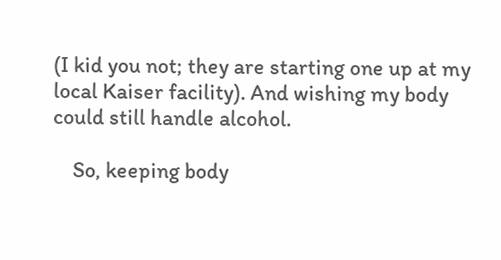(I kid you not; they are starting one up at my local Kaiser facility). And wishing my body could still handle alcohol.

    So, keeping body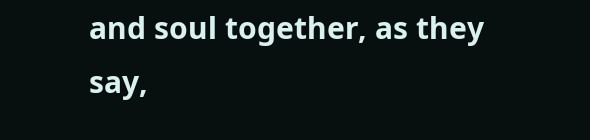and soul together, as they say,